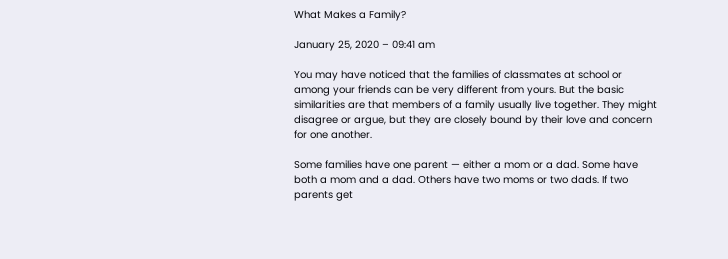What Makes a Family?

January 25, 2020 – 09:41 am

You may have noticed that the families of classmates at school or among your friends can be very different from yours. But the basic similarities are that members of a family usually live together. They might disagree or argue, but they are closely bound by their love and concern for one another.

Some families have one parent — either a mom or a dad. Some have both a mom and a dad. Others have two moms or two dads. If two parents get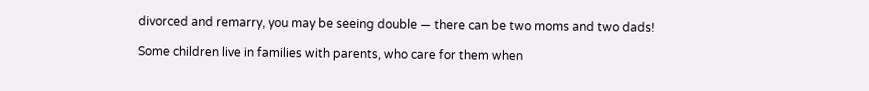divorced and remarry, you may be seeing double — there can be two moms and two dads!

Some children live in families with parents, who care for them when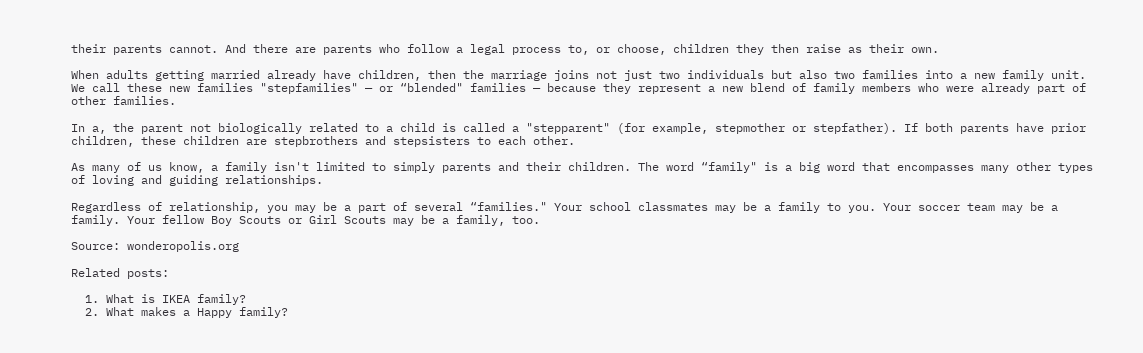their parents cannot. And there are parents who follow a legal process to, or choose, children they then raise as their own.

When adults getting married already have children, then the marriage joins not just two individuals but also two families into a new family unit. We call these new families "stepfamilies" — or “blended" families — because they represent a new blend of family members who were already part of other families.

In a, the parent not biologically related to a child is called a "stepparent" (for example, stepmother or stepfather). If both parents have prior children, these children are stepbrothers and stepsisters to each other.

As many of us know, a family isn't limited to simply parents and their children. The word “family" is a big word that encompasses many other types of loving and guiding relationships.

Regardless of relationship, you may be a part of several “families." Your school classmates may be a family to you. Your soccer team may be a family. Your fellow Boy Scouts or Girl Scouts may be a family, too.

Source: wonderopolis.org

Related posts:

  1. What is IKEA family?
  2. What makes a Happy family?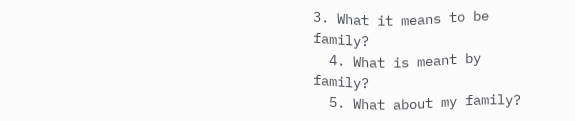3. What it means to be family?
  4. What is meant by family?
  5. What about my family?